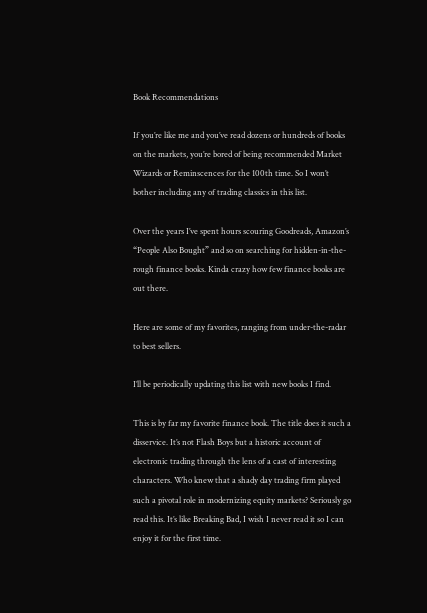Book Recommendations

If you’re like me and you’ve read dozens or hundreds of books on the markets, you’re bored of being recommended Market Wizards or Reminscences for the 100th time. So I won’t bother including any of trading classics in this list.

Over the years I’ve spent hours scouring Goodreads, Amazon’s “People Also Bought” and so on searching for hidden-in-the-rough finance books. Kinda crazy how few finance books are out there.

Here are some of my favorites, ranging from under-the-radar to best sellers.

I’ll be periodically updating this list with new books I find.

This is by far my favorite finance book. The title does it such a disservice. It’s not Flash Boys but a historic account of electronic trading through the lens of a cast of interesting characters. Who knew that a shady day trading firm played such a pivotal role in modernizing equity markets? Seriously go read this. It’s like Breaking Bad, I wish I never read it so I can enjoy it for the first time.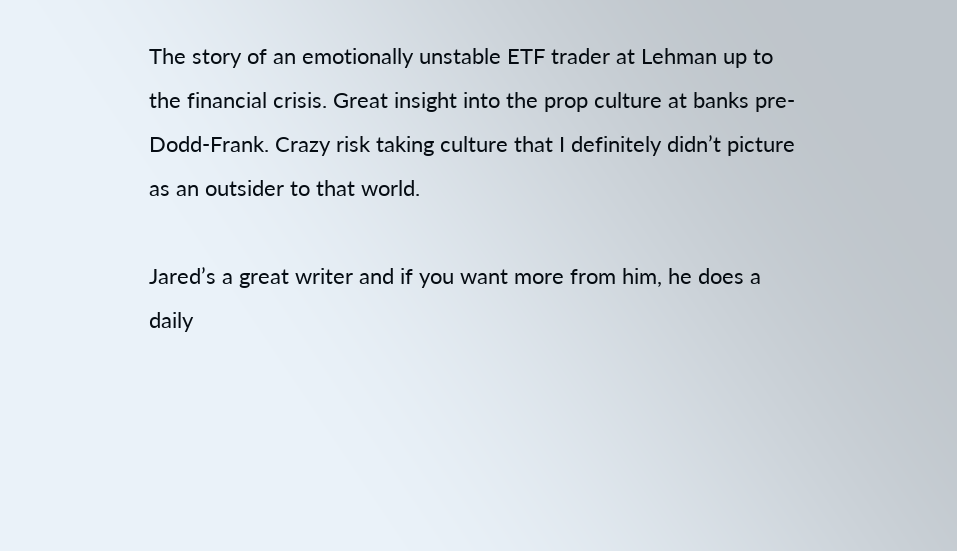The story of an emotionally unstable ETF trader at Lehman up to the financial crisis. Great insight into the prop culture at banks pre-Dodd-Frank. Crazy risk taking culture that I definitely didn’t picture as an outsider to that world.

Jared’s a great writer and if you want more from him, he does a daily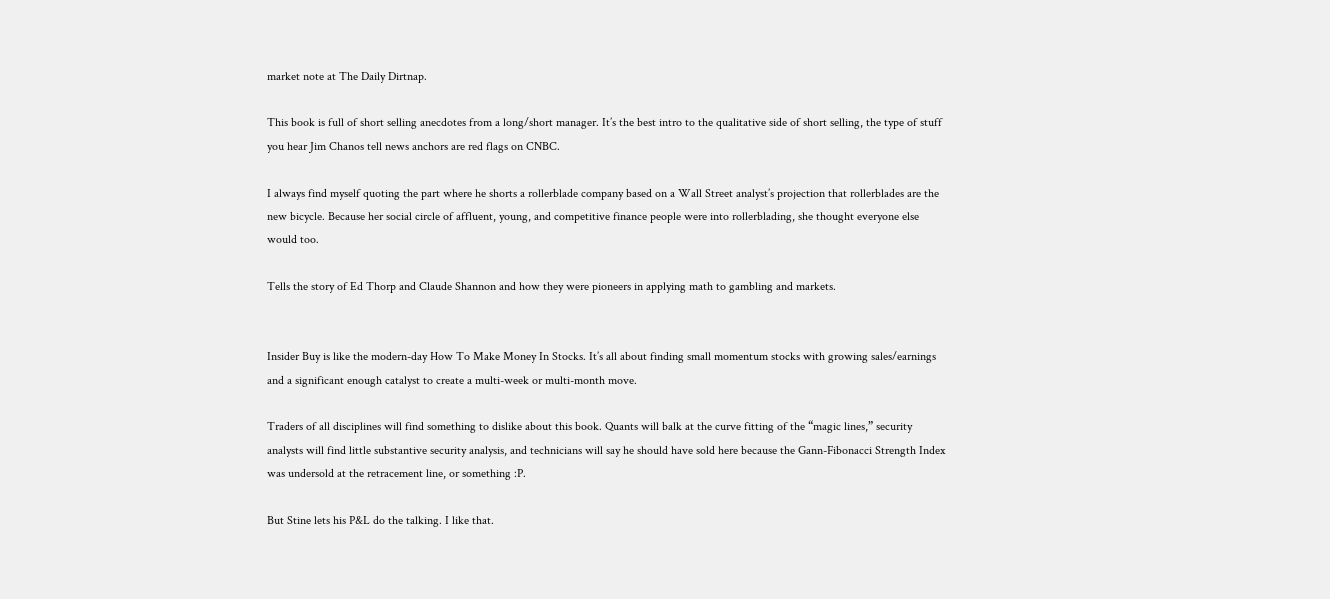market note at The Daily Dirtnap.

This book is full of short selling anecdotes from a long/short manager. It’s the best intro to the qualitative side of short selling, the type of stuff you hear Jim Chanos tell news anchors are red flags on CNBC.

I always find myself quoting the part where he shorts a rollerblade company based on a Wall Street analyst’s projection that rollerblades are the new bicycle. Because her social circle of affluent, young, and competitive finance people were into rollerblading, she thought everyone else would too.

Tells the story of Ed Thorp and Claude Shannon and how they were pioneers in applying math to gambling and markets.


Insider Buy is like the modern-day How To Make Money In Stocks. It’s all about finding small momentum stocks with growing sales/earnings and a significant enough catalyst to create a multi-week or multi-month move.

Traders of all disciplines will find something to dislike about this book. Quants will balk at the curve fitting of the “magic lines,” security analysts will find little substantive security analysis, and technicians will say he should have sold here because the Gann-Fibonacci Strength Index was undersold at the retracement line, or something :P.

But Stine lets his P&L do the talking. I like that.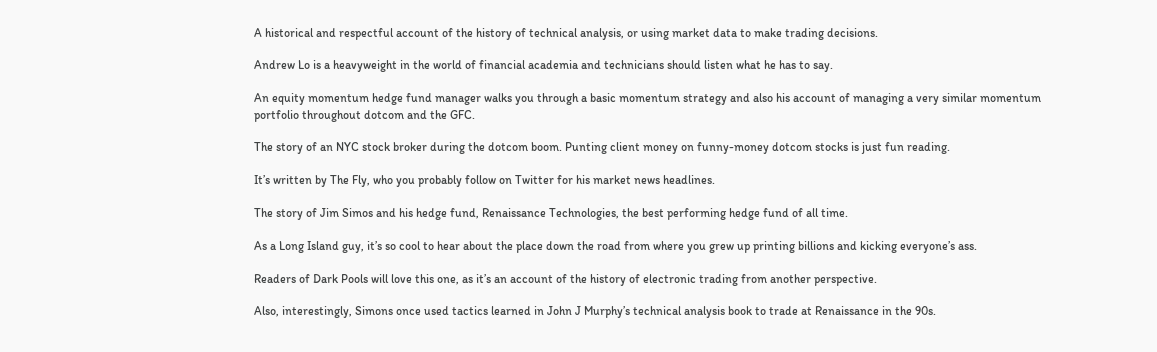A historical and respectful account of the history of technical analysis, or using market data to make trading decisions.

Andrew Lo is a heavyweight in the world of financial academia and technicians should listen what he has to say.

An equity momentum hedge fund manager walks you through a basic momentum strategy and also his account of managing a very similar momentum portfolio throughout dotcom and the GFC.

The story of an NYC stock broker during the dotcom boom. Punting client money on funny-money dotcom stocks is just fun reading.

It’s written by The Fly, who you probably follow on Twitter for his market news headlines.

The story of Jim Simos and his hedge fund, Renaissance Technologies, the best performing hedge fund of all time.

As a Long Island guy, it’s so cool to hear about the place down the road from where you grew up printing billions and kicking everyone’s ass.

Readers of Dark Pools will love this one, as it’s an account of the history of electronic trading from another perspective.

Also, interestingly, Simons once used tactics learned in John J Murphy’s technical analysis book to trade at Renaissance in the 90s.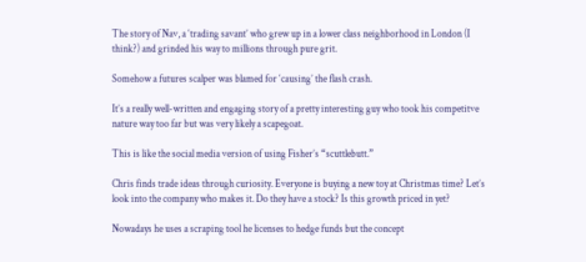The story of Nav, a ‘trading savant’ who grew up in a lower class neighborhood in London (I think?) and grinded his way to millions through pure grit.

Somehow a futures scalper was blamed for ‘causing’ the flash crash.

It’s a really well-written and engaging story of a pretty interesting guy who took his competitve nature way too far but was very likely a scapegoat.

This is like the social media version of using Fisher’s “scuttlebutt.”

Chris finds trade ideas through curiosity. Everyone is buying a new toy at Christmas time? Let’s look into the company who makes it. Do they have a stock? Is this growth priced in yet?

Nowadays he uses a scraping tool he licenses to hedge funds but the concept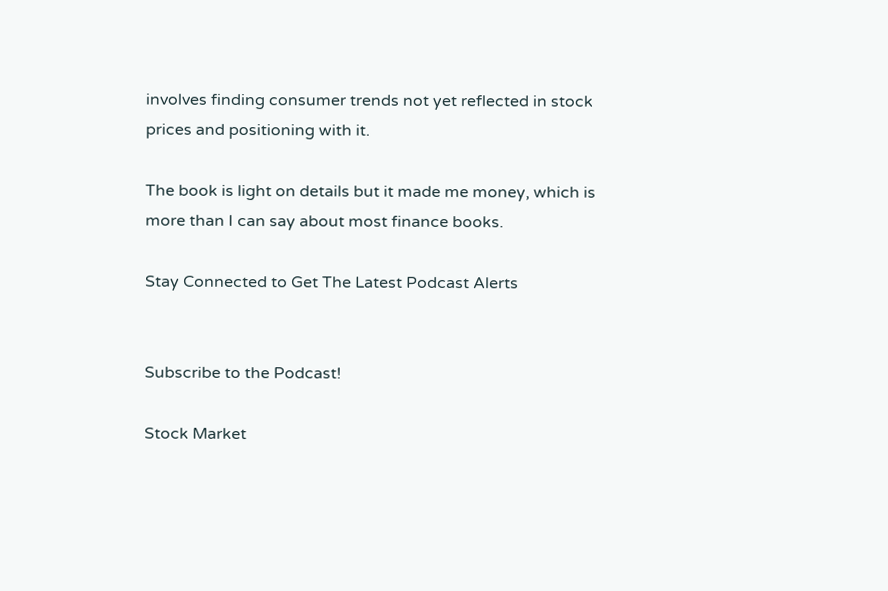involves finding consumer trends not yet reflected in stock prices and positioning with it.

The book is light on details but it made me money, which is more than I can say about most finance books.

Stay Connected to Get The Latest Podcast Alerts


Subscribe to the Podcast!

Stock Market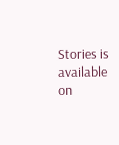Stories is available on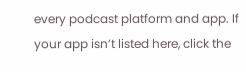every podcast platform and app. If your app isn’t listed here, click the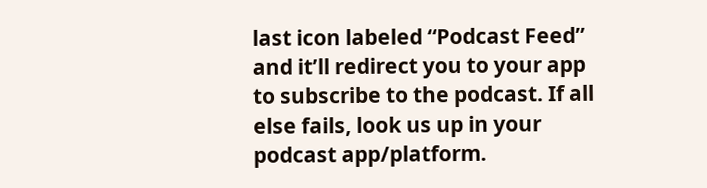last icon labeled “Podcast Feed” and it’ll redirect you to your app to subscribe to the podcast. If all else fails, look us up in your podcast app/platform.